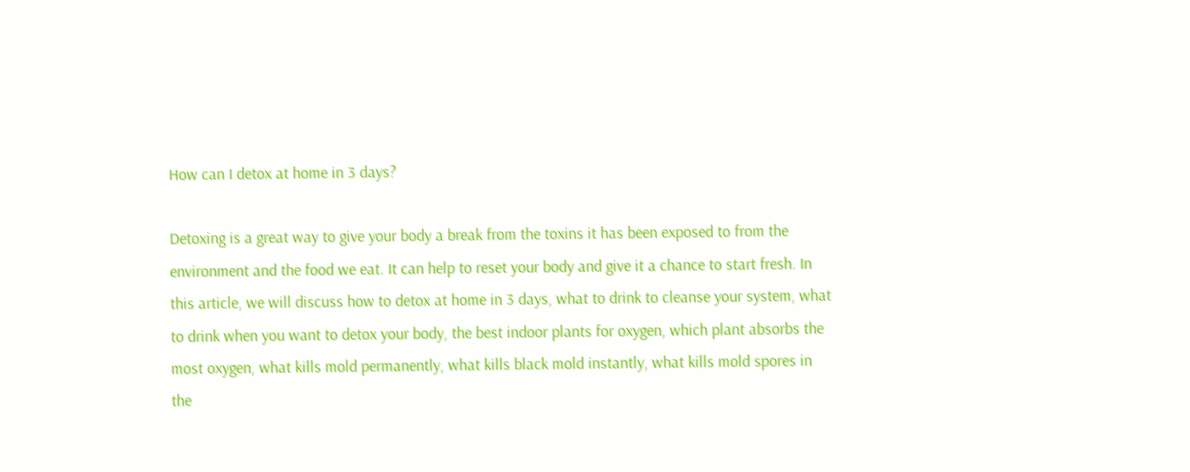How can I detox at home in 3 days?

Detoxing is a great way to give your body a break from the toxins it has been exposed to from the environment and the food we eat. It can help to reset your body and give it a chance to start fresh. In this article, we will discuss how to detox at home in 3 days, what to drink to cleanse your system, what to drink when you want to detox your body, the best indoor plants for oxygen, which plant absorbs the most oxygen, what kills mold permanently, what kills black mold instantly, what kills mold spores in the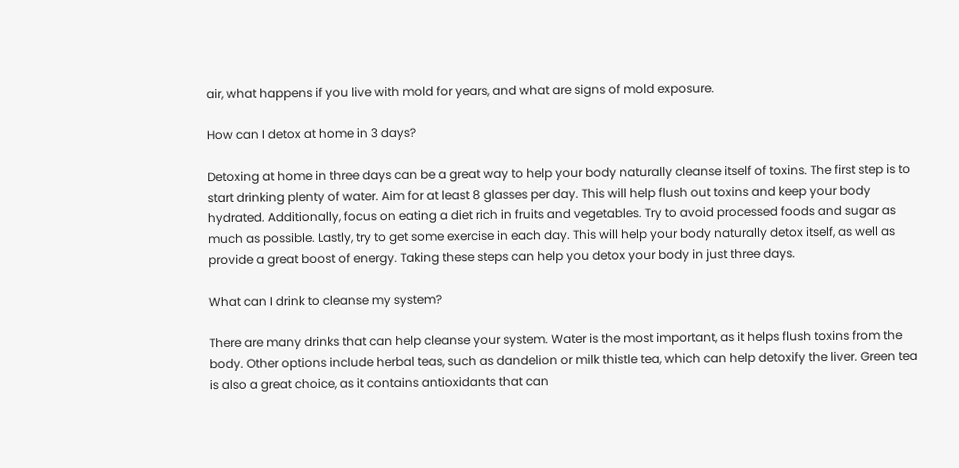air, what happens if you live with mold for years, and what are signs of mold exposure.

How can I detox at home in 3 days?

Detoxing at home in three days can be a great way to help your body naturally cleanse itself of toxins. The first step is to start drinking plenty of water. Aim for at least 8 glasses per day. This will help flush out toxins and keep your body hydrated. Additionally, focus on eating a diet rich in fruits and vegetables. Try to avoid processed foods and sugar as much as possible. Lastly, try to get some exercise in each day. This will help your body naturally detox itself, as well as provide a great boost of energy. Taking these steps can help you detox your body in just three days.

What can I drink to cleanse my system?

There are many drinks that can help cleanse your system. Water is the most important, as it helps flush toxins from the body. Other options include herbal teas, such as dandelion or milk thistle tea, which can help detoxify the liver. Green tea is also a great choice, as it contains antioxidants that can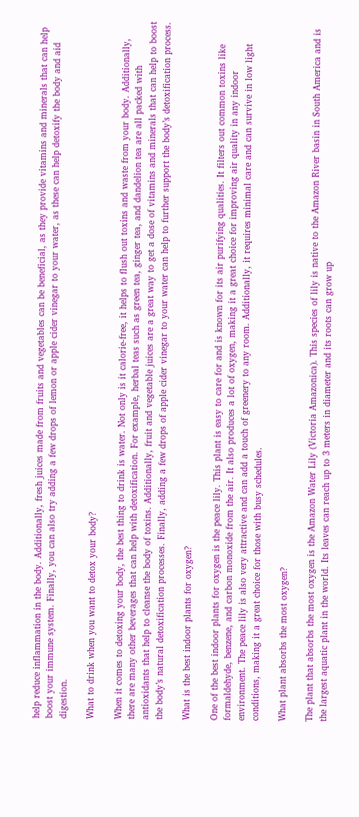help reduce inflammation in the body. Additionally, fresh juices made from fruits and vegetables can be beneficial, as they provide vitamins and minerals that can help boost your immune system. Finally, you can also try adding a few drops of lemon or apple cider vinegar to your water, as these can help detoxify the body and aid digestion.

What to drink when you want to detox your body?

When it comes to detoxing your body, the best thing to drink is water. Not only is it calorie-free, it helps to flush out toxins and waste from your body. Additionally, there are many other beverages that can help with detoxification. For example, herbal teas such as green tea, ginger tea, and dandelion tea are all packed with antioxidants that help to cleanse the body of toxins. Additionally, fruit and vegetable juices are a great way to get a dose of vitamins and minerals that can help to boost the body’s natural detoxification processes. Finally, adding a few drops of apple cider vinegar to your water can help to further support the body’s detoxification process.

What is the best indoor plants for oxygen?

One of the best indoor plants for oxygen is the peace lily. This plant is easy to care for and is known for its air purifying qualities. It filters out common toxins like formaldehyde, benzene, and carbon monoxide from the air. It also produces a lot of oxygen, making it a great choice for improving air quality in any indoor environment. The peace lily is also very attractive and can add a touch of greenery to any room. Additionally, it requires minimal care and can survive in low light conditions, making it a great choice for those with busy schedules.

What plant absorbs the most oxygen?

The plant that absorbs the most oxygen is the Amazon Water Lily (Victoria Amazonica). This species of lily is native to the Amazon River basin in South America and is the largest aquatic plant in the world. Its leaves can reach up to 3 meters in diameter and its roots can grow up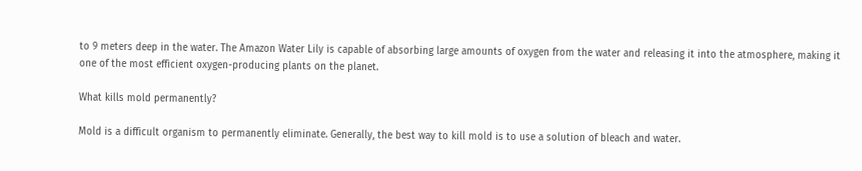to 9 meters deep in the water. The Amazon Water Lily is capable of absorbing large amounts of oxygen from the water and releasing it into the atmosphere, making it one of the most efficient oxygen-producing plants on the planet.

What kills mold permanently?

Mold is a difficult organism to permanently eliminate. Generally, the best way to kill mold is to use a solution of bleach and water.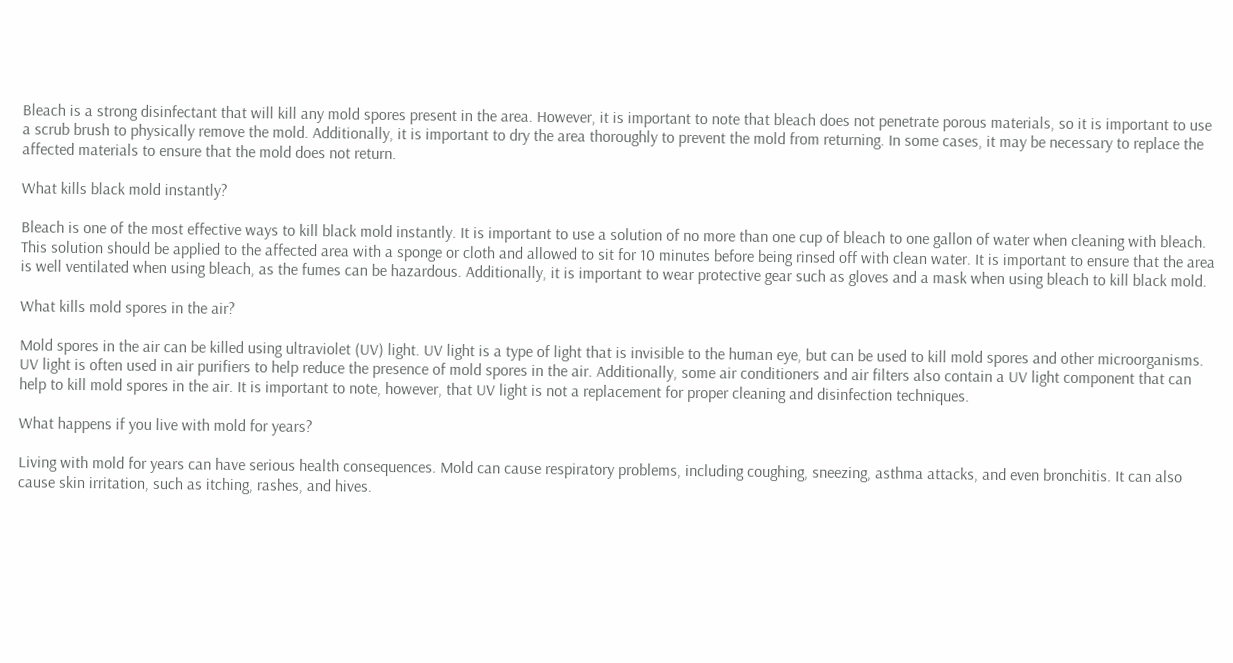Bleach is a strong disinfectant that will kill any mold spores present in the area. However, it is important to note that bleach does not penetrate porous materials, so it is important to use a scrub brush to physically remove the mold. Additionally, it is important to dry the area thoroughly to prevent the mold from returning. In some cases, it may be necessary to replace the affected materials to ensure that the mold does not return.

What kills black mold instantly?

Bleach is one of the most effective ways to kill black mold instantly. It is important to use a solution of no more than one cup of bleach to one gallon of water when cleaning with bleach. This solution should be applied to the affected area with a sponge or cloth and allowed to sit for 10 minutes before being rinsed off with clean water. It is important to ensure that the area is well ventilated when using bleach, as the fumes can be hazardous. Additionally, it is important to wear protective gear such as gloves and a mask when using bleach to kill black mold.

What kills mold spores in the air?

Mold spores in the air can be killed using ultraviolet (UV) light. UV light is a type of light that is invisible to the human eye, but can be used to kill mold spores and other microorganisms. UV light is often used in air purifiers to help reduce the presence of mold spores in the air. Additionally, some air conditioners and air filters also contain a UV light component that can help to kill mold spores in the air. It is important to note, however, that UV light is not a replacement for proper cleaning and disinfection techniques.

What happens if you live with mold for years?

Living with mold for years can have serious health consequences. Mold can cause respiratory problems, including coughing, sneezing, asthma attacks, and even bronchitis. It can also cause skin irritation, such as itching, rashes, and hives.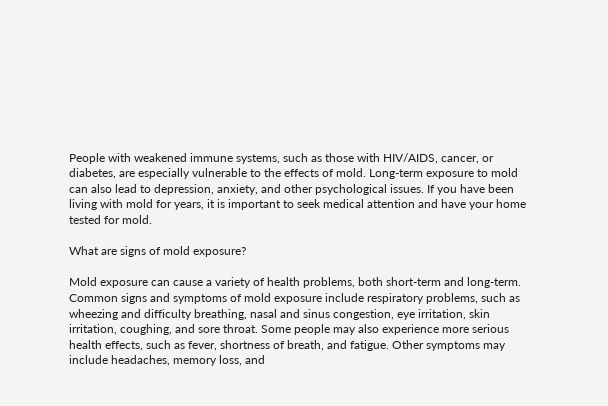People with weakened immune systems, such as those with HIV/AIDS, cancer, or diabetes, are especially vulnerable to the effects of mold. Long-term exposure to mold can also lead to depression, anxiety, and other psychological issues. If you have been living with mold for years, it is important to seek medical attention and have your home tested for mold.

What are signs of mold exposure?

Mold exposure can cause a variety of health problems, both short-term and long-term. Common signs and symptoms of mold exposure include respiratory problems, such as wheezing and difficulty breathing, nasal and sinus congestion, eye irritation, skin irritation, coughing, and sore throat. Some people may also experience more serious health effects, such as fever, shortness of breath, and fatigue. Other symptoms may include headaches, memory loss, and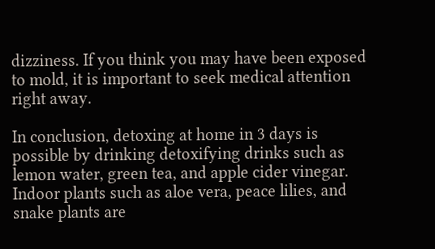dizziness. If you think you may have been exposed to mold, it is important to seek medical attention right away.

In conclusion, detoxing at home in 3 days is possible by drinking detoxifying drinks such as lemon water, green tea, and apple cider vinegar. Indoor plants such as aloe vera, peace lilies, and snake plants are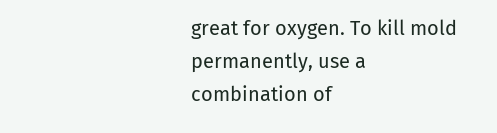great for oxygen. To kill mold permanently, use a combination of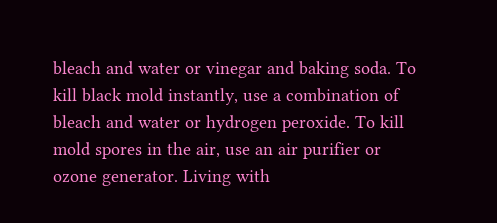bleach and water or vinegar and baking soda. To kill black mold instantly, use a combination of bleach and water or hydrogen peroxide. To kill mold spores in the air, use an air purifier or ozone generator. Living with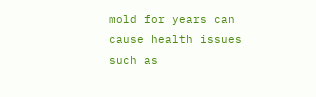mold for years can cause health issues such as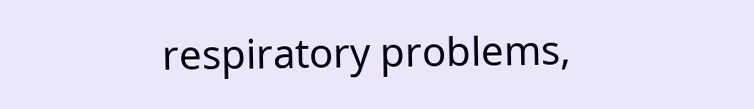respiratory problems,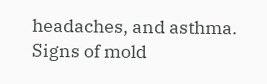headaches, and asthma. Signs of mold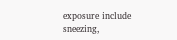exposure include sneezing,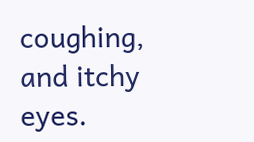coughing, and itchy eyes.